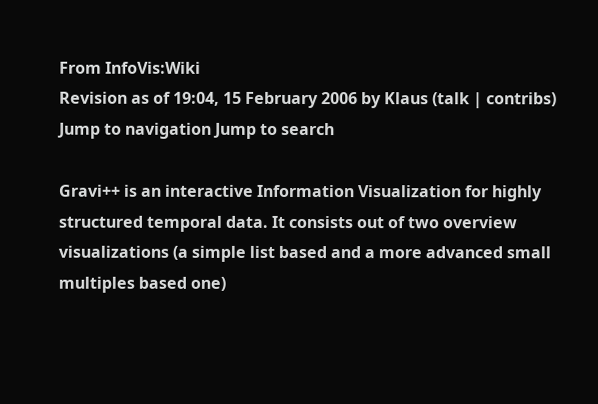From InfoVis:Wiki
Revision as of 19:04, 15 February 2006 by Klaus (talk | contribs)
Jump to navigation Jump to search

Gravi++ is an interactive Information Visualization for highly structured temporal data. It consists out of two overview visualizations (a simple list based and a more advanced small multiples based one)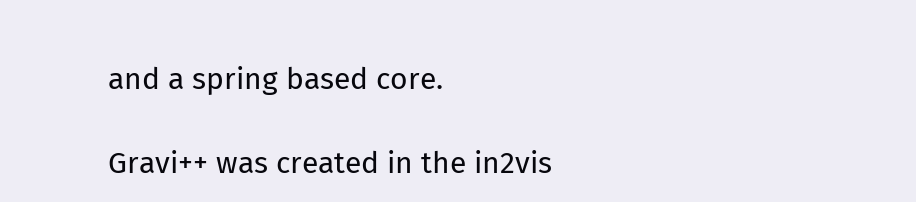and a spring based core.

Gravi++ was created in the in2vis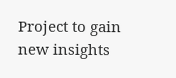Project to gain new insights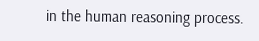in the human reasoning process.